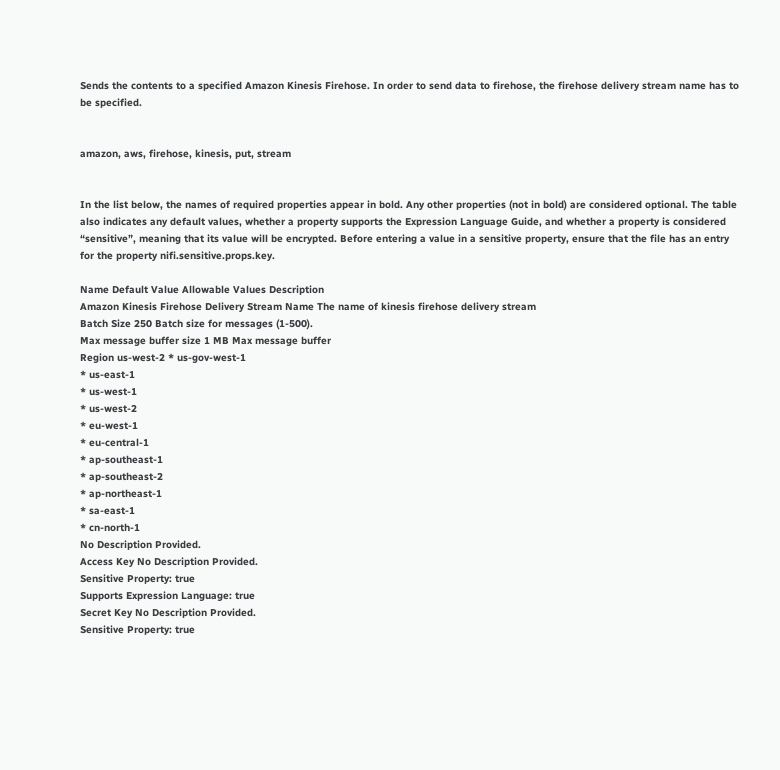Sends the contents to a specified Amazon Kinesis Firehose. In order to send data to firehose, the firehose delivery stream name has to be specified.


amazon, aws, firehose, kinesis, put, stream


In the list below, the names of required properties appear in bold. Any other properties (not in bold) are considered optional. The table also indicates any default values, whether a property supports the Expression Language Guide, and whether a property is considered “sensitive”, meaning that its value will be encrypted. Before entering a value in a sensitive property, ensure that the file has an entry for the property nifi.sensitive.props.key.

Name Default Value Allowable Values Description
Amazon Kinesis Firehose Delivery Stream Name The name of kinesis firehose delivery stream
Batch Size 250 Batch size for messages (1-500).
Max message buffer size 1 MB Max message buffer
Region us-west-2 * us-gov-west-1
* us-east-1
* us-west-1
* us-west-2
* eu-west-1
* eu-central-1
* ap-southeast-1
* ap-southeast-2
* ap-northeast-1
* sa-east-1
* cn-north-1
No Description Provided.
Access Key No Description Provided.
Sensitive Property: true
Supports Expression Language: true
Secret Key No Description Provided.
Sensitive Property: true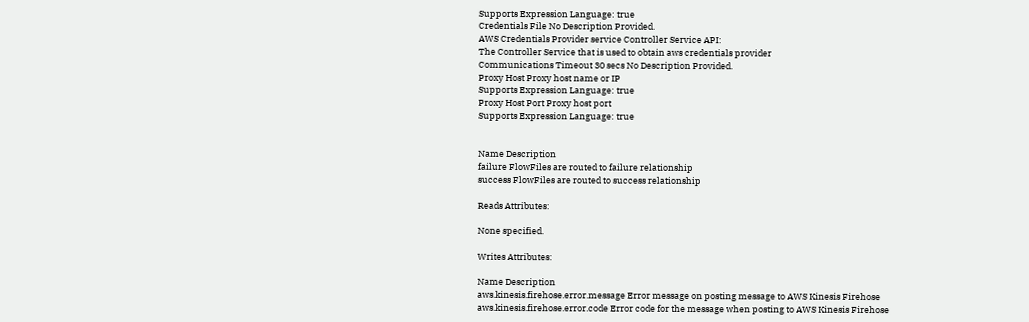Supports Expression Language: true
Credentials File No Description Provided.
AWS Credentials Provider service Controller Service API:
The Controller Service that is used to obtain aws credentials provider
Communications Timeout 30 secs No Description Provided.
Proxy Host Proxy host name or IP
Supports Expression Language: true
Proxy Host Port Proxy host port
Supports Expression Language: true


Name Description
failure FlowFiles are routed to failure relationship
success FlowFiles are routed to success relationship

Reads Attributes:

None specified.

Writes Attributes:

Name Description
aws.kinesis.firehose.error.message Error message on posting message to AWS Kinesis Firehose
aws.kinesis.firehose.error.code Error code for the message when posting to AWS Kinesis Firehose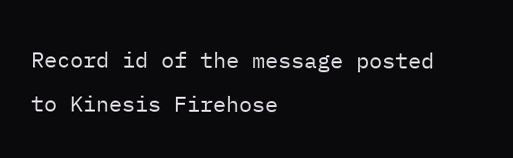Record id of the message posted to Kinesis Firehose